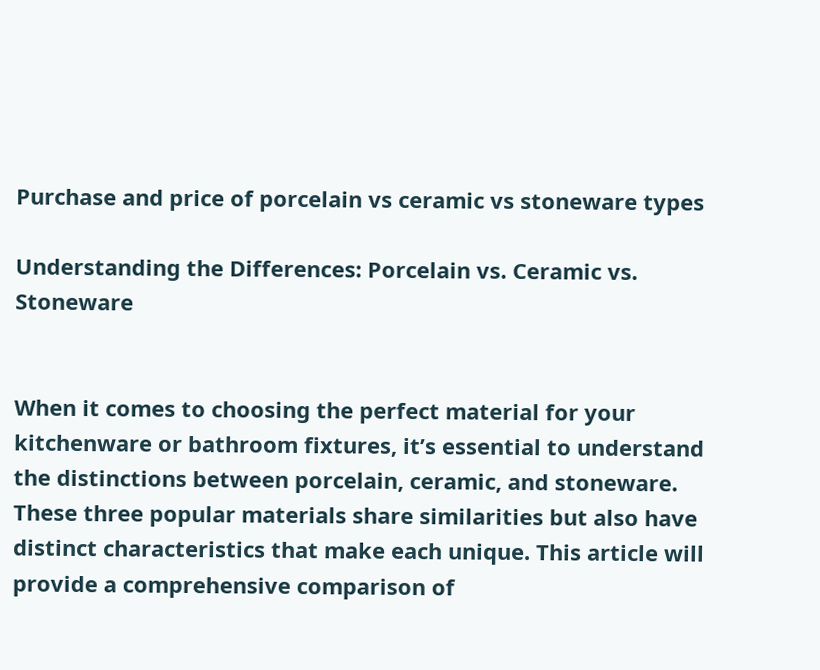Purchase and price of porcelain vs ceramic vs stoneware types

Understanding the Differences: Porcelain vs. Ceramic vs. Stoneware


When it comes to choosing the perfect material for your kitchenware or bathroom fixtures, it’s essential to understand the distinctions between porcelain, ceramic, and stoneware. These three popular materials share similarities but also have distinct characteristics that make each unique. This article will provide a comprehensive comparison of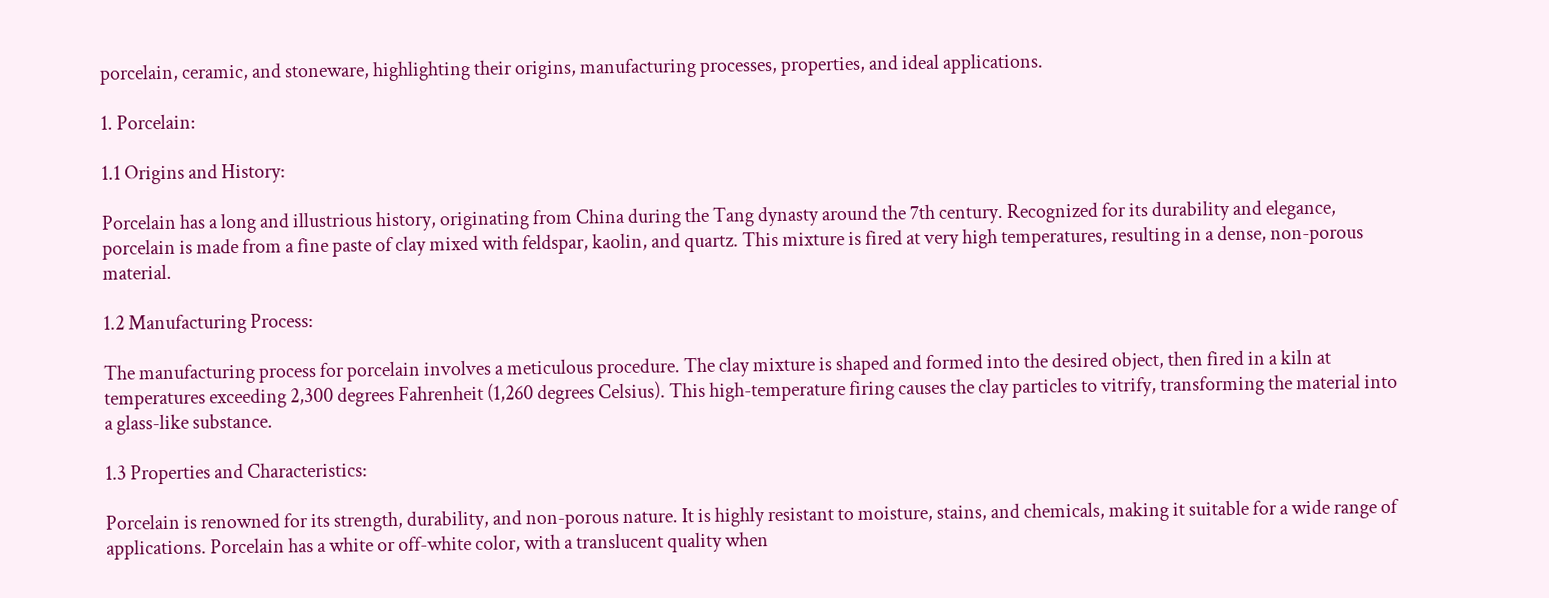porcelain, ceramic, and stoneware, highlighting their origins, manufacturing processes, properties, and ideal applications.

1. Porcelain:

1.1 Origins and History:

Porcelain has a long and illustrious history, originating from China during the Tang dynasty around the 7th century. Recognized for its durability and elegance, porcelain is made from a fine paste of clay mixed with feldspar, kaolin, and quartz. This mixture is fired at very high temperatures, resulting in a dense, non-porous material.

1.2 Manufacturing Process:

The manufacturing process for porcelain involves a meticulous procedure. The clay mixture is shaped and formed into the desired object, then fired in a kiln at temperatures exceeding 2,300 degrees Fahrenheit (1,260 degrees Celsius). This high-temperature firing causes the clay particles to vitrify, transforming the material into a glass-like substance.

1.3 Properties and Characteristics:

Porcelain is renowned for its strength, durability, and non-porous nature. It is highly resistant to moisture, stains, and chemicals, making it suitable for a wide range of applications. Porcelain has a white or off-white color, with a translucent quality when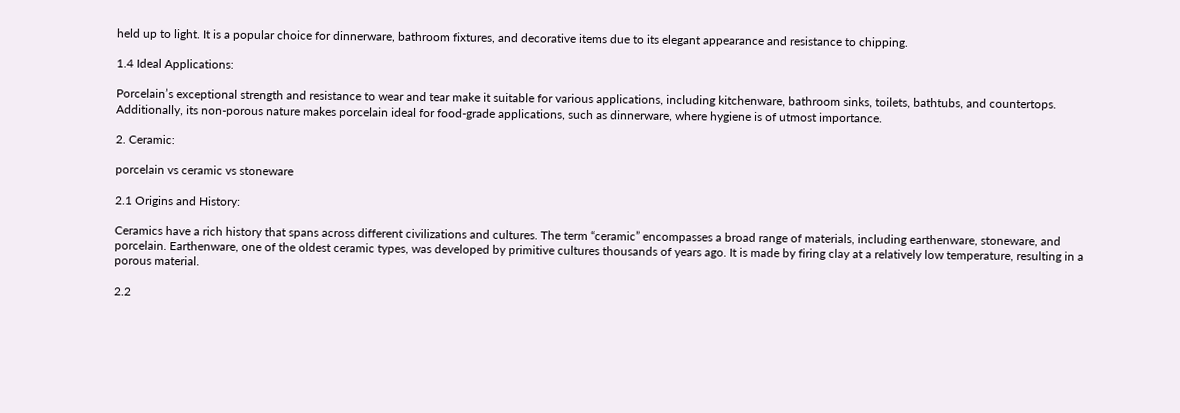held up to light. It is a popular choice for dinnerware, bathroom fixtures, and decorative items due to its elegant appearance and resistance to chipping.

1.4 Ideal Applications:

Porcelain’s exceptional strength and resistance to wear and tear make it suitable for various applications, including kitchenware, bathroom sinks, toilets, bathtubs, and countertops. Additionally, its non-porous nature makes porcelain ideal for food-grade applications, such as dinnerware, where hygiene is of utmost importance.

2. Ceramic:

porcelain vs ceramic vs stoneware

2.1 Origins and History:

Ceramics have a rich history that spans across different civilizations and cultures. The term “ceramic” encompasses a broad range of materials, including earthenware, stoneware, and porcelain. Earthenware, one of the oldest ceramic types, was developed by primitive cultures thousands of years ago. It is made by firing clay at a relatively low temperature, resulting in a porous material.

2.2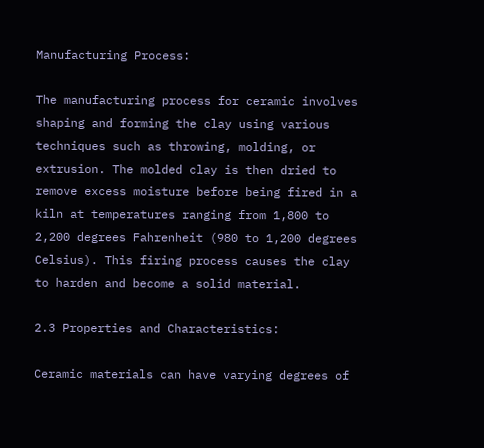Manufacturing Process:

The manufacturing process for ceramic involves shaping and forming the clay using various techniques such as throwing, molding, or extrusion. The molded clay is then dried to remove excess moisture before being fired in a kiln at temperatures ranging from 1,800 to 2,200 degrees Fahrenheit (980 to 1,200 degrees Celsius). This firing process causes the clay to harden and become a solid material.

2.3 Properties and Characteristics:

Ceramic materials can have varying degrees of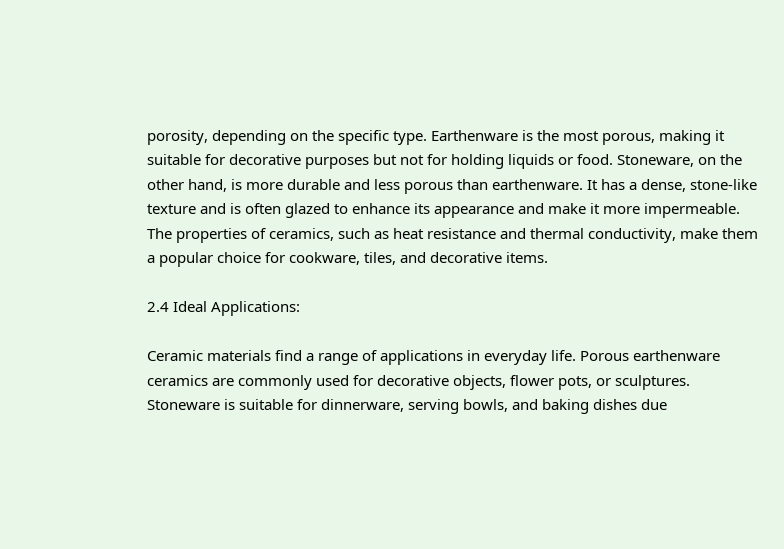porosity, depending on the specific type. Earthenware is the most porous, making it suitable for decorative purposes but not for holding liquids or food. Stoneware, on the other hand, is more durable and less porous than earthenware. It has a dense, stone-like texture and is often glazed to enhance its appearance and make it more impermeable. The properties of ceramics, such as heat resistance and thermal conductivity, make them a popular choice for cookware, tiles, and decorative items.

2.4 Ideal Applications:

Ceramic materials find a range of applications in everyday life. Porous earthenware ceramics are commonly used for decorative objects, flower pots, or sculptures. Stoneware is suitable for dinnerware, serving bowls, and baking dishes due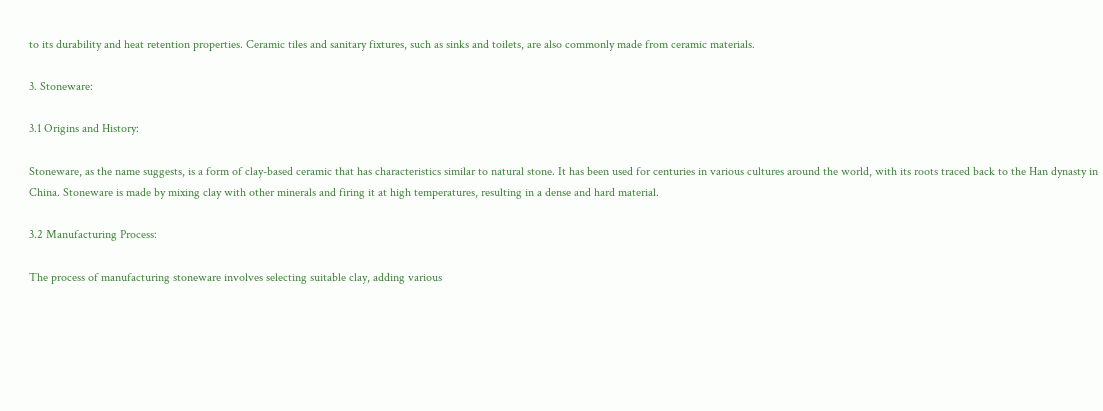to its durability and heat retention properties. Ceramic tiles and sanitary fixtures, such as sinks and toilets, are also commonly made from ceramic materials.

3. Stoneware:

3.1 Origins and History:

Stoneware, as the name suggests, is a form of clay-based ceramic that has characteristics similar to natural stone. It has been used for centuries in various cultures around the world, with its roots traced back to the Han dynasty in China. Stoneware is made by mixing clay with other minerals and firing it at high temperatures, resulting in a dense and hard material.

3.2 Manufacturing Process:

The process of manufacturing stoneware involves selecting suitable clay, adding various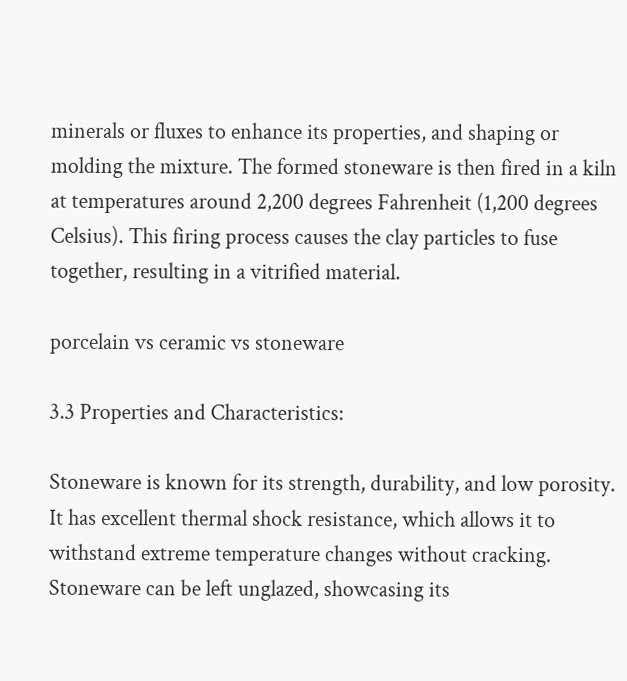minerals or fluxes to enhance its properties, and shaping or molding the mixture. The formed stoneware is then fired in a kiln at temperatures around 2,200 degrees Fahrenheit (1,200 degrees Celsius). This firing process causes the clay particles to fuse together, resulting in a vitrified material.

porcelain vs ceramic vs stoneware

3.3 Properties and Characteristics:

Stoneware is known for its strength, durability, and low porosity. It has excellent thermal shock resistance, which allows it to withstand extreme temperature changes without cracking. Stoneware can be left unglazed, showcasing its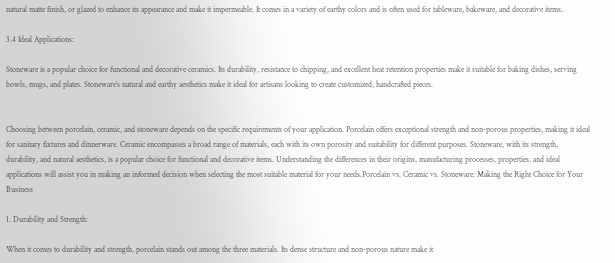natural matte finish, or glazed to enhance its appearance and make it impermeable. It comes in a variety of earthy colors and is often used for tableware, bakeware, and decorative items.

3.4 Ideal Applications:

Stoneware is a popular choice for functional and decorative ceramics. Its durability, resistance to chipping, and excellent heat retention properties make it suitable for baking dishes, serving bowls, mugs, and plates. Stoneware’s natural and earthy aesthetics make it ideal for artisans looking to create customized, handcrafted pieces.


Choosing between porcelain, ceramic, and stoneware depends on the specific requirements of your application. Porcelain offers exceptional strength and non-porous properties, making it ideal for sanitary fixtures and dinnerware. Ceramic encompasses a broad range of materials, each with its own porosity and suitability for different purposes. Stoneware, with its strength, durability, and natural aesthetics, is a popular choice for functional and decorative items. Understanding the differences in their origins, manufacturing processes, properties, and ideal applications will assist you in making an informed decision when selecting the most suitable material for your needs.Porcelain vs. Ceramic vs. Stoneware: Making the Right Choice for Your Business

1. Durability and Strength:

When it comes to durability and strength, porcelain stands out among the three materials. Its dense structure and non-porous nature make it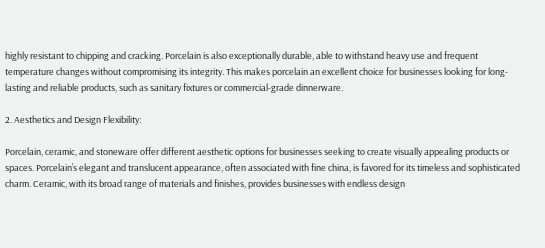highly resistant to chipping and cracking. Porcelain is also exceptionally durable, able to withstand heavy use and frequent temperature changes without compromising its integrity. This makes porcelain an excellent choice for businesses looking for long-lasting and reliable products, such as sanitary fixtures or commercial-grade dinnerware.

2. Aesthetics and Design Flexibility:

Porcelain, ceramic, and stoneware offer different aesthetic options for businesses seeking to create visually appealing products or spaces. Porcelain’s elegant and translucent appearance, often associated with fine china, is favored for its timeless and sophisticated charm. Ceramic, with its broad range of materials and finishes, provides businesses with endless design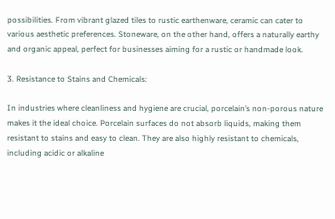possibilities. From vibrant glazed tiles to rustic earthenware, ceramic can cater to various aesthetic preferences. Stoneware, on the other hand, offers a naturally earthy and organic appeal, perfect for businesses aiming for a rustic or handmade look.

3. Resistance to Stains and Chemicals:

In industries where cleanliness and hygiene are crucial, porcelain’s non-porous nature makes it the ideal choice. Porcelain surfaces do not absorb liquids, making them resistant to stains and easy to clean. They are also highly resistant to chemicals, including acidic or alkaline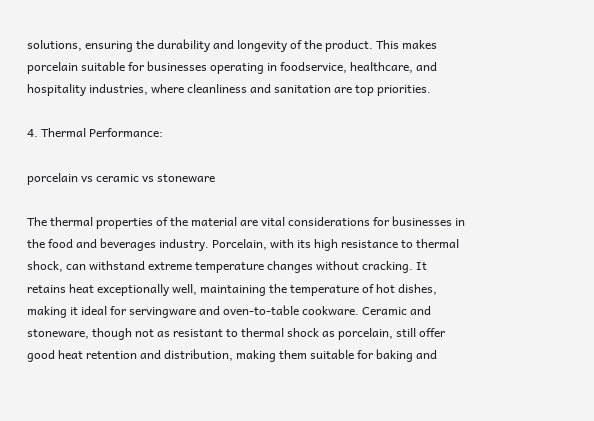solutions, ensuring the durability and longevity of the product. This makes porcelain suitable for businesses operating in foodservice, healthcare, and hospitality industries, where cleanliness and sanitation are top priorities.

4. Thermal Performance:

porcelain vs ceramic vs stoneware

The thermal properties of the material are vital considerations for businesses in the food and beverages industry. Porcelain, with its high resistance to thermal shock, can withstand extreme temperature changes without cracking. It retains heat exceptionally well, maintaining the temperature of hot dishes, making it ideal for servingware and oven-to-table cookware. Ceramic and stoneware, though not as resistant to thermal shock as porcelain, still offer good heat retention and distribution, making them suitable for baking and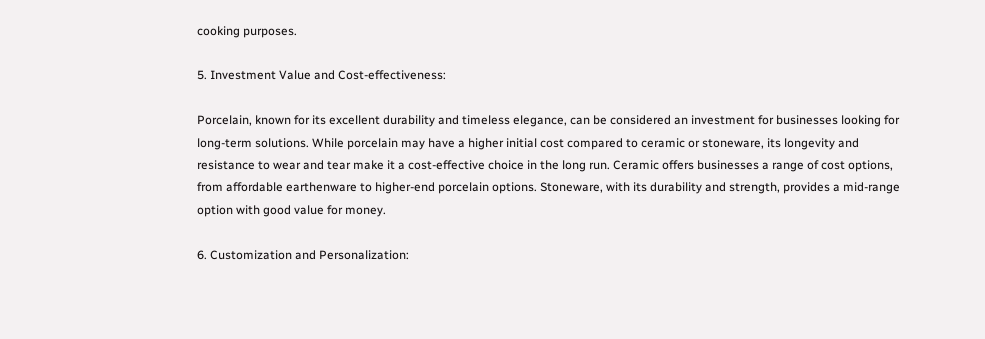cooking purposes.

5. Investment Value and Cost-effectiveness:

Porcelain, known for its excellent durability and timeless elegance, can be considered an investment for businesses looking for long-term solutions. While porcelain may have a higher initial cost compared to ceramic or stoneware, its longevity and resistance to wear and tear make it a cost-effective choice in the long run. Ceramic offers businesses a range of cost options, from affordable earthenware to higher-end porcelain options. Stoneware, with its durability and strength, provides a mid-range option with good value for money.

6. Customization and Personalization: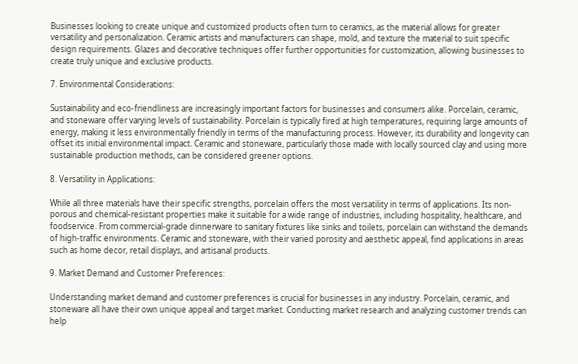Businesses looking to create unique and customized products often turn to ceramics, as the material allows for greater versatility and personalization. Ceramic artists and manufacturers can shape, mold, and texture the material to suit specific design requirements. Glazes and decorative techniques offer further opportunities for customization, allowing businesses to create truly unique and exclusive products.

7. Environmental Considerations:

Sustainability and eco-friendliness are increasingly important factors for businesses and consumers alike. Porcelain, ceramic, and stoneware offer varying levels of sustainability. Porcelain is typically fired at high temperatures, requiring large amounts of energy, making it less environmentally friendly in terms of the manufacturing process. However, its durability and longevity can offset its initial environmental impact. Ceramic and stoneware, particularly those made with locally sourced clay and using more sustainable production methods, can be considered greener options.

8. Versatility in Applications:

While all three materials have their specific strengths, porcelain offers the most versatility in terms of applications. Its non-porous and chemical-resistant properties make it suitable for a wide range of industries, including hospitality, healthcare, and foodservice. From commercial-grade dinnerware to sanitary fixtures like sinks and toilets, porcelain can withstand the demands of high-traffic environments. Ceramic and stoneware, with their varied porosity and aesthetic appeal, find applications in areas such as home decor, retail displays, and artisanal products.

9. Market Demand and Customer Preferences:

Understanding market demand and customer preferences is crucial for businesses in any industry. Porcelain, ceramic, and stoneware all have their own unique appeal and target market. Conducting market research and analyzing customer trends can help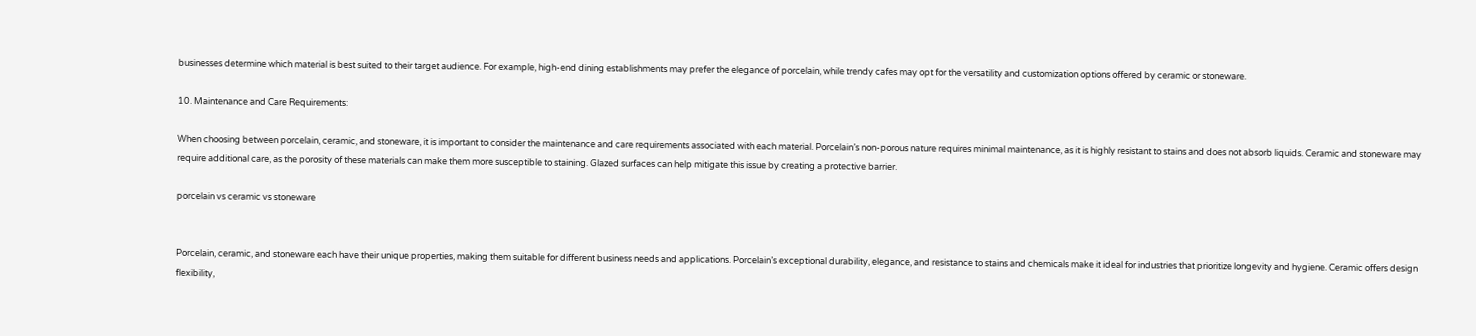businesses determine which material is best suited to their target audience. For example, high-end dining establishments may prefer the elegance of porcelain, while trendy cafes may opt for the versatility and customization options offered by ceramic or stoneware.

10. Maintenance and Care Requirements:

When choosing between porcelain, ceramic, and stoneware, it is important to consider the maintenance and care requirements associated with each material. Porcelain’s non-porous nature requires minimal maintenance, as it is highly resistant to stains and does not absorb liquids. Ceramic and stoneware may require additional care, as the porosity of these materials can make them more susceptible to staining. Glazed surfaces can help mitigate this issue by creating a protective barrier.

porcelain vs ceramic vs stoneware


Porcelain, ceramic, and stoneware each have their unique properties, making them suitable for different business needs and applications. Porcelain’s exceptional durability, elegance, and resistance to stains and chemicals make it ideal for industries that prioritize longevity and hygiene. Ceramic offers design flexibility,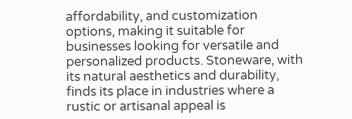affordability, and customization options, making it suitable for businesses looking for versatile and personalized products. Stoneware, with its natural aesthetics and durability, finds its place in industries where a rustic or artisanal appeal is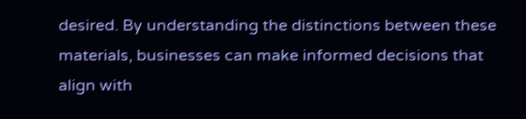desired. By understanding the distinctions between these materials, businesses can make informed decisions that align with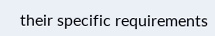their specific requirements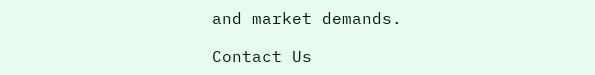and market demands.

Contact Us